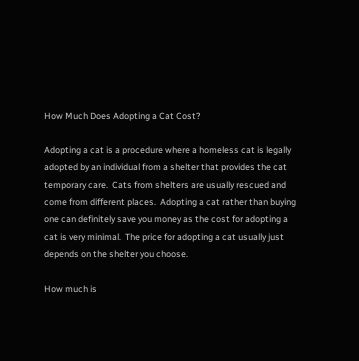How Much Does Adopting a Cat Cost?

Adopting a cat is a procedure where a homeless cat is legally adopted by an individual from a shelter that provides the cat temporary care.  Cats from shelters are usually rescued and come from different places.  Adopting a cat rather than buying one can definitely save you money as the cost for adopting a cat is very minimal.  The price for adopting a cat usually just depends on the shelter you choose.

How much is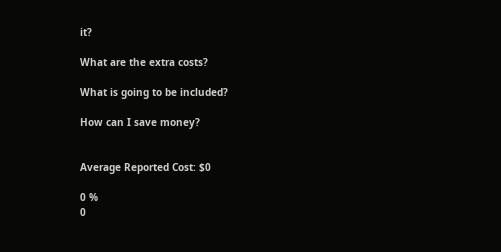it?

What are the extra costs?

What is going to be included?

How can I save money?


Average Reported Cost: $0

0 %
0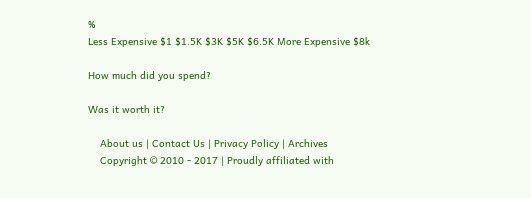%
Less Expensive $1 $1.5K $3K $5K $6.5K More Expensive $8k

How much did you spend?

Was it worth it?

    About us | Contact Us | Privacy Policy | Archives
    Copyright © 2010 - 2017 | Proudly affiliated with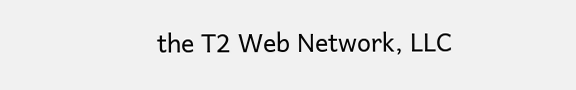the T2 Web Network, LLC